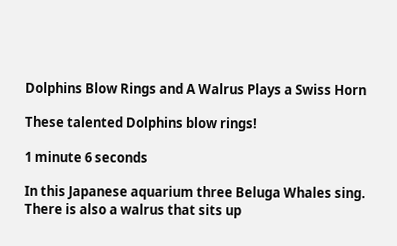Dolphins Blow Rings and A Walrus Plays a Swiss Horn

These talented Dolphins blow rings!

1 minute 6 seconds

In this Japanese aquarium three Beluga Whales sing. There is also a walrus that sits up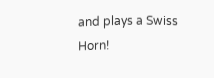and plays a Swiss Horn!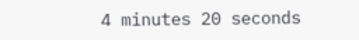4 minutes 20 seconds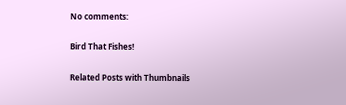No comments:

Bird That Fishes!

Related Posts with Thumbnails